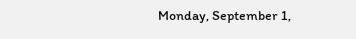Monday, September 1,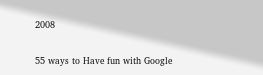2008

55 ways to Have fun with Google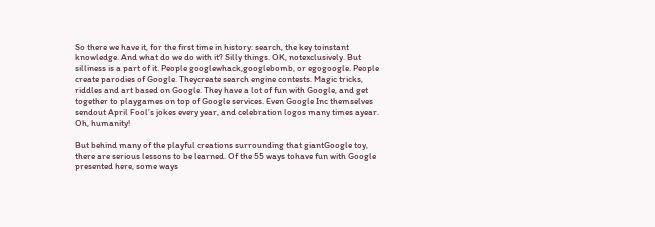So there we have it, for the first time in history: search, the key toinstant knowledge. And what do we do with it? Silly things. OK, notexclusively. But silliness is a part of it. People googlewhack,googlebomb, or egogoogle. People create parodies of Google. Theycreate search engine contests. Magic tricks, riddles and art based on Google. They have a lot of fun with Google, and get together to playgames on top of Google services. Even Google Inc themselves sendout April Fool’s jokes every year, and celebration logos many times ayear. Oh, humanity!

But behind many of the playful creations surrounding that giantGoogle toy, there are serious lessons to be learned. Of the 55 ways tohave fun with Google presented here, some ways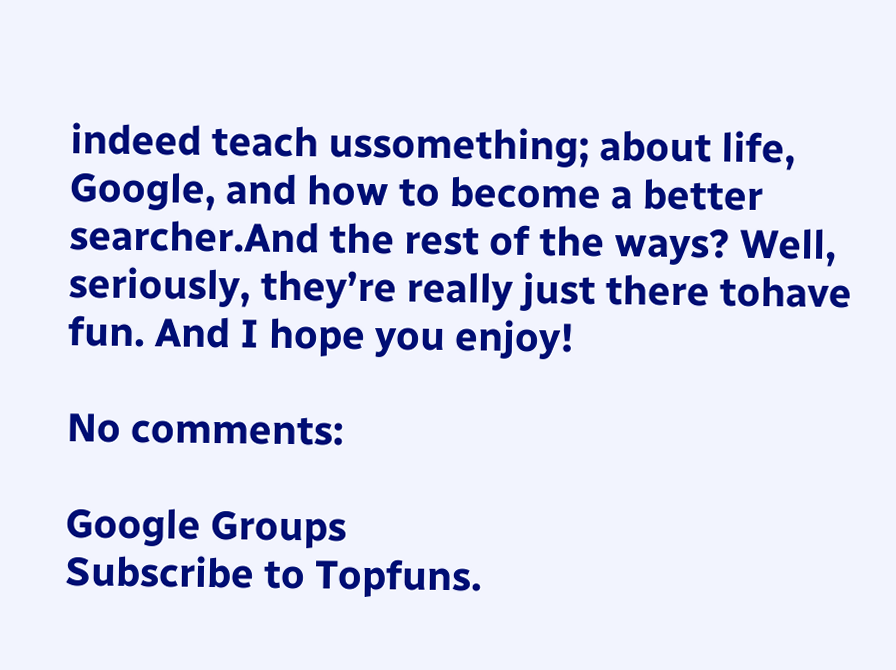indeed teach ussomething; about life, Google, and how to become a better searcher.And the rest of the ways? Well, seriously, they’re really just there tohave fun. And I hope you enjoy!

No comments:

Google Groups
Subscribe to Topfuns.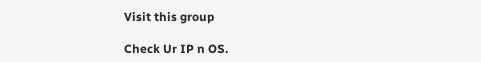Visit this group

Check Ur IP n OS.